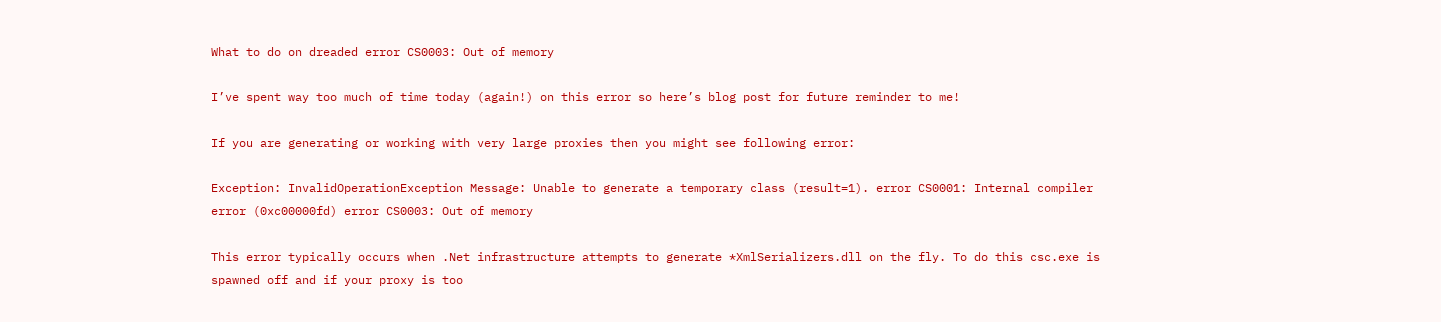What to do on dreaded error CS0003: Out of memory

I’ve spent way too much of time today (again!) on this error so here’s blog post for future reminder to me!

If you are generating or working with very large proxies then you might see following error:

Exception: InvalidOperationException Message: Unable to generate a temporary class (result=1). error CS0001: Internal compiler error (0xc00000fd) error CS0003: Out of memory

This error typically occurs when .Net infrastructure attempts to generate *XmlSerializers.dll on the fly. To do this csc.exe is spawned off and if your proxy is too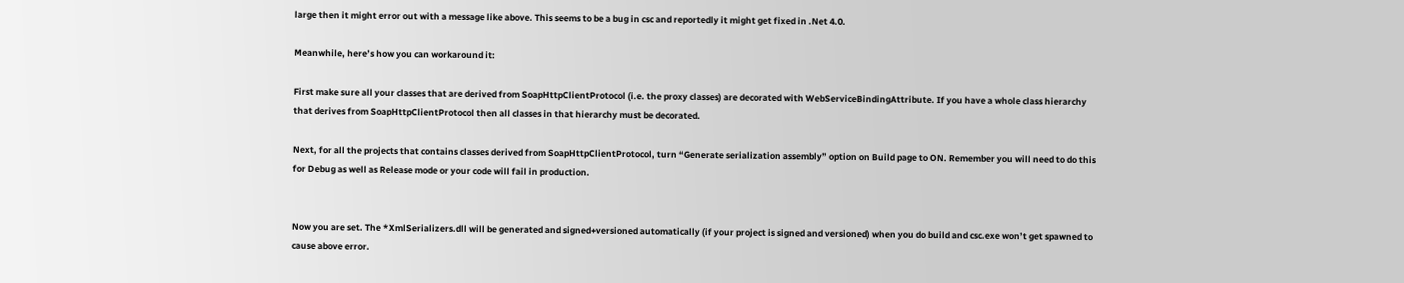large then it might error out with a message like above. This seems to be a bug in csc and reportedly it might get fixed in .Net 4.0.

Meanwhile, here’s how you can workaround it:

First make sure all your classes that are derived from SoapHttpClientProtocol (i.e. the proxy classes) are decorated with WebServiceBindingAttribute. If you have a whole class hierarchy that derives from SoapHttpClientProtocol then all classes in that hierarchy must be decorated.

Next, for all the projects that contains classes derived from SoapHttpClientProtocol, turn “Generate serialization assembly” option on Build page to ON. Remember you will need to do this for Debug as well as Release mode or your code will fail in production.


Now you are set. The *XmlSerializers.dll will be generated and signed+versioned automatically (if your project is signed and versioned) when you do build and csc.exe won’t get spawned to cause above error.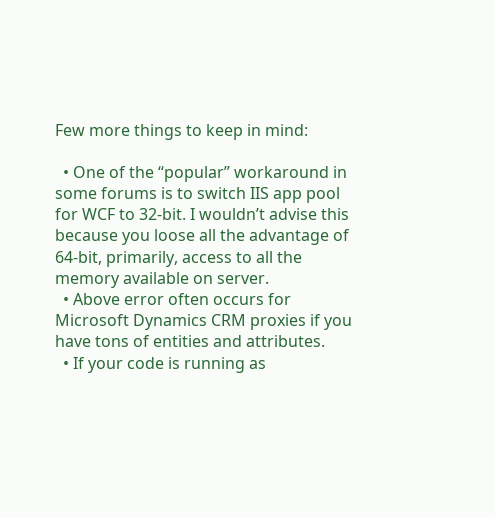Few more things to keep in mind:

  • One of the “popular” workaround in some forums is to switch IIS app pool for WCF to 32-bit. I wouldn’t advise this because you loose all the advantage of 64-bit, primarily, access to all the memory available on server.
  • Above error often occurs for Microsoft Dynamics CRM proxies if you have tons of entities and attributes.
  • If your code is running as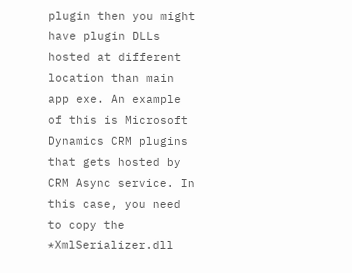plugin then you might have plugin DLLs hosted at different location than main app exe. An example of this is Microsoft Dynamics CRM plugins that gets hosted by CRM Async service. In this case, you need to copy the *XmlSerializer.dll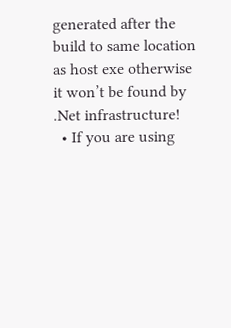generated after the build to same location as host exe otherwise it won’t be found by .Net infrastructure!
  • If you are using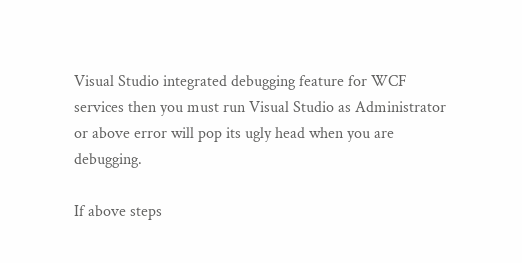Visual Studio integrated debugging feature for WCF services then you must run Visual Studio as Administrator or above error will pop its ugly head when you are debugging.

If above steps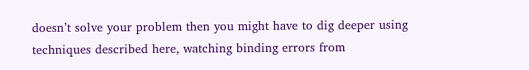doesn’t solve your problem then you might have to dig deeper using techniques described here, watching binding errors from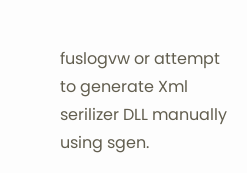fuslogvw or attempt to generate Xml serilizer DLL manually using sgen.